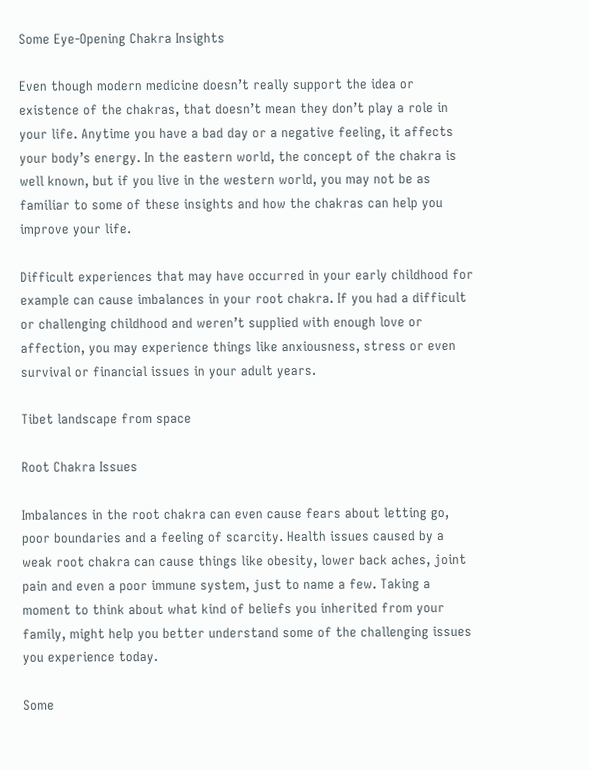Some Eye-Opening Chakra Insights

Even though modern medicine doesn’t really support the idea or existence of the chakras, that doesn’t mean they don’t play a role in your life. Anytime you have a bad day or a negative feeling, it affects your body’s energy. In the eastern world, the concept of the chakra is well known, but if you live in the western world, you may not be as familiar to some of these insights and how the chakras can help you improve your life.

Difficult experiences that may have occurred in your early childhood for example can cause imbalances in your root chakra. If you had a difficult or challenging childhood and weren’t supplied with enough love or affection, you may experience things like anxiousness, stress or even survival or financial issues in your adult years.

Tibet landscape from space

Root Chakra Issues

Imbalances in the root chakra can even cause fears about letting go, poor boundaries and a feeling of scarcity. Health issues caused by a weak root chakra can cause things like obesity, lower back aches, joint pain and even a poor immune system, just to name a few. Taking a moment to think about what kind of beliefs you inherited from your family, might help you better understand some of the challenging issues you experience today.

Some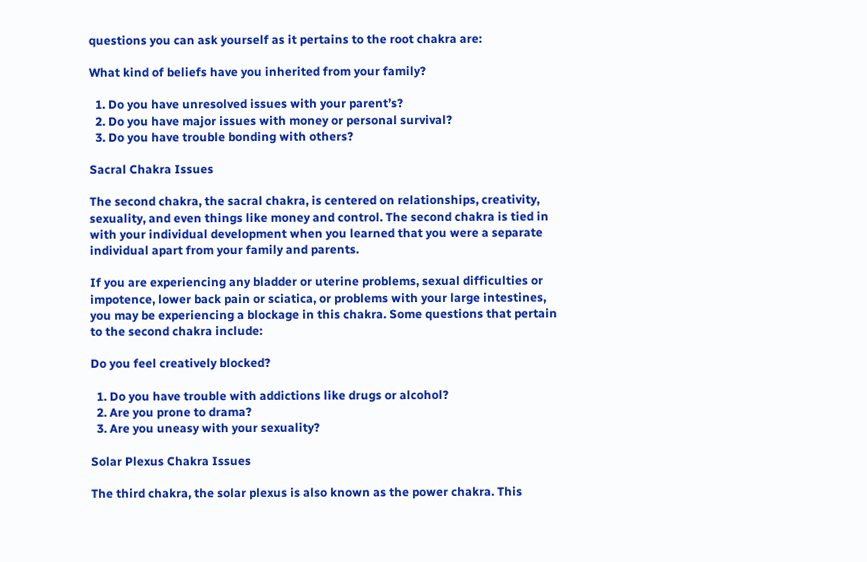questions you can ask yourself as it pertains to the root chakra are:

What kind of beliefs have you inherited from your family?

  1. Do you have unresolved issues with your parent’s?
  2. Do you have major issues with money or personal survival?
  3. Do you have trouble bonding with others?

Sacral Chakra Issues

The second chakra, the sacral chakra, is centered on relationships, creativity, sexuality, and even things like money and control. The second chakra is tied in with your individual development when you learned that you were a separate individual apart from your family and parents.

If you are experiencing any bladder or uterine problems, sexual difficulties or impotence, lower back pain or sciatica, or problems with your large intestines, you may be experiencing a blockage in this chakra. Some questions that pertain to the second chakra include:

Do you feel creatively blocked?

  1. Do you have trouble with addictions like drugs or alcohol?
  2. Are you prone to drama?
  3. Are you uneasy with your sexuality?

Solar Plexus Chakra Issues

The third chakra, the solar plexus is also known as the power chakra. This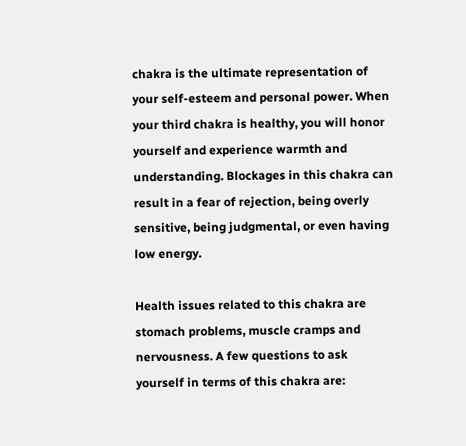chakra is the ultimate representation of your self-esteem and personal power. When your third chakra is healthy, you will honor yourself and experience warmth and understanding. Blockages in this chakra can result in a fear of rejection, being overly sensitive, being judgmental, or even having low energy.

Health issues related to this chakra are stomach problems, muscle cramps and nervousness. A few questions to ask yourself in terms of this chakra are: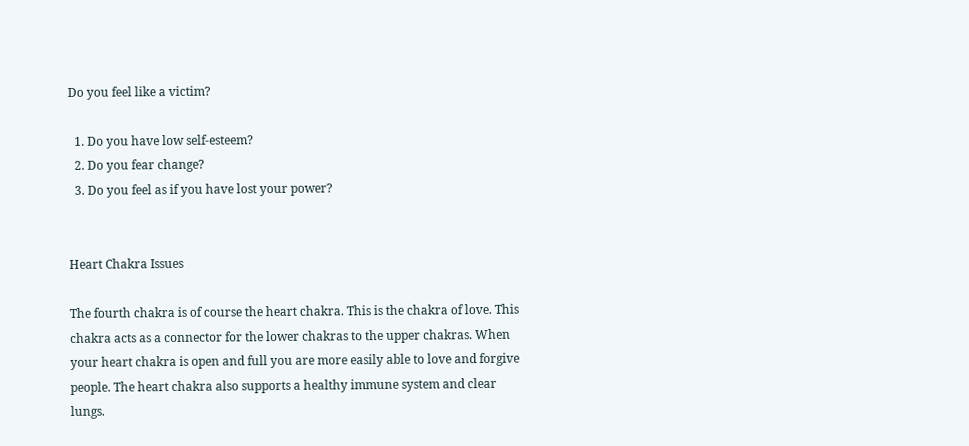Do you feel like a victim?

  1. Do you have low self-esteem?
  2. Do you fear change?
  3. Do you feel as if you have lost your power?


Heart Chakra Issues

The fourth chakra is of course the heart chakra. This is the chakra of love. This chakra acts as a connector for the lower chakras to the upper chakras. When your heart chakra is open and full you are more easily able to love and forgive people. The heart chakra also supports a healthy immune system and clear lungs.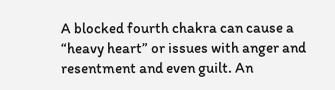A blocked fourth chakra can cause a “heavy heart” or issues with anger and resentment and even guilt. An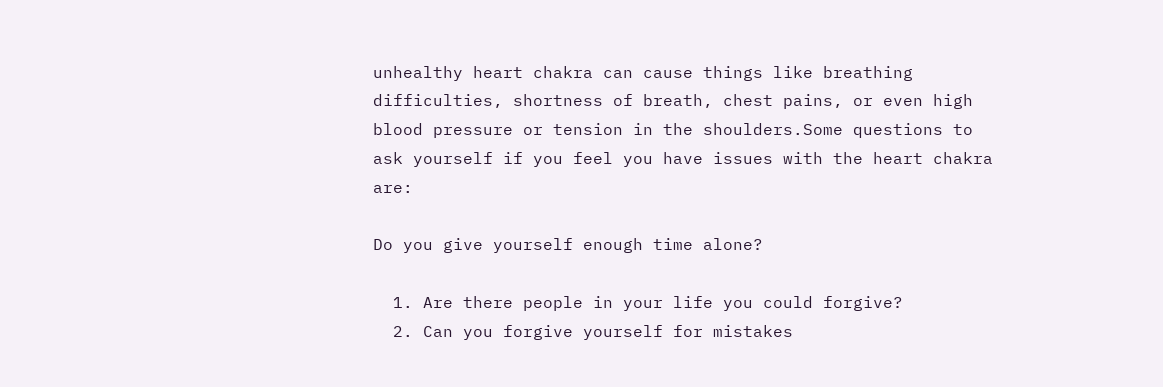unhealthy heart chakra can cause things like breathing difficulties, shortness of breath, chest pains, or even high blood pressure or tension in the shoulders.Some questions to ask yourself if you feel you have issues with the heart chakra are:

Do you give yourself enough time alone?

  1. Are there people in your life you could forgive?
  2. Can you forgive yourself for mistakes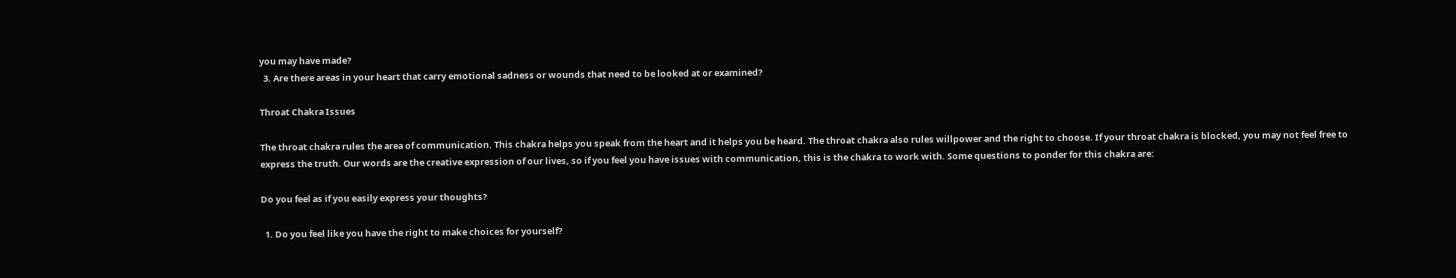you may have made?
  3. Are there areas in your heart that carry emotional sadness or wounds that need to be looked at or examined?

Throat Chakra Issues

The throat chakra rules the area of communication. This chakra helps you speak from the heart and it helps you be heard. The throat chakra also rules willpower and the right to choose. If your throat chakra is blocked, you may not feel free to express the truth. Our words are the creative expression of our lives, so if you feel you have issues with communication, this is the chakra to work with. Some questions to ponder for this chakra are:

Do you feel as if you easily express your thoughts?

  1. Do you feel like you have the right to make choices for yourself?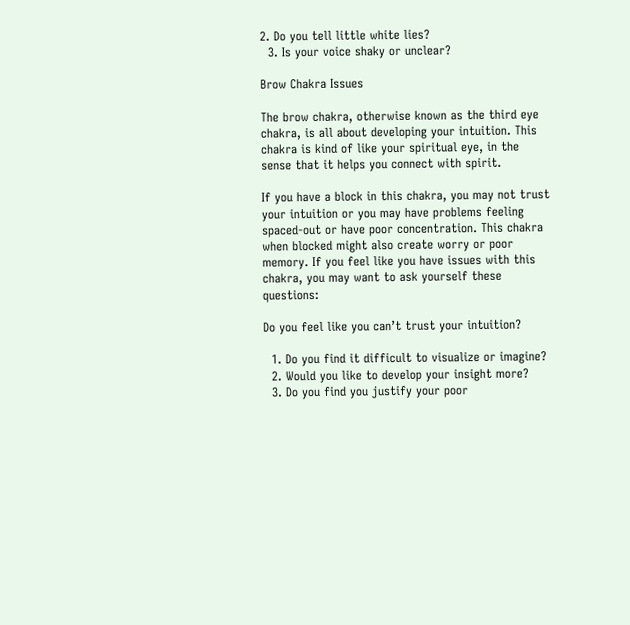2. Do you tell little white lies?
  3. Is your voice shaky or unclear?

Brow Chakra Issues

The brow chakra, otherwise known as the third eye chakra, is all about developing your intuition. This chakra is kind of like your spiritual eye, in the sense that it helps you connect with spirit.

If you have a block in this chakra, you may not trust your intuition or you may have problems feeling spaced-out or have poor concentration. This chakra when blocked might also create worry or poor memory. If you feel like you have issues with this chakra, you may want to ask yourself these questions:

Do you feel like you can’t trust your intuition?

  1. Do you find it difficult to visualize or imagine?
  2. Would you like to develop your insight more?
  3. Do you find you justify your poor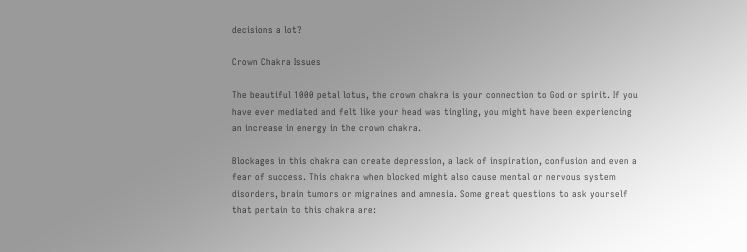decisions a lot?

Crown Chakra Issues

The beautiful 1000 petal lotus, the crown chakra is your connection to God or spirit. If you have ever mediated and felt like your head was tingling, you might have been experiencing an increase in energy in the crown chakra.

Blockages in this chakra can create depression, a lack of inspiration, confusion and even a fear of success. This chakra when blocked might also cause mental or nervous system disorders, brain tumors or migraines and amnesia. Some great questions to ask yourself that pertain to this chakra are: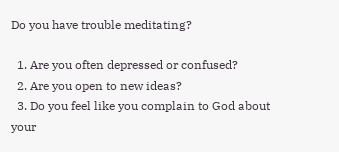Do you have trouble meditating?

  1. Are you often depressed or confused?
  2. Are you open to new ideas?
  3. Do you feel like you complain to God about your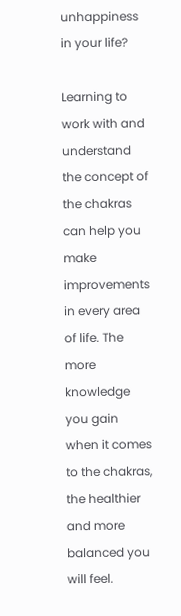unhappiness in your life?

Learning to work with and understand the concept of the chakras can help you make improvements in every area of life. The more knowledge you gain when it comes to the chakras, the healthier and more balanced you will feel.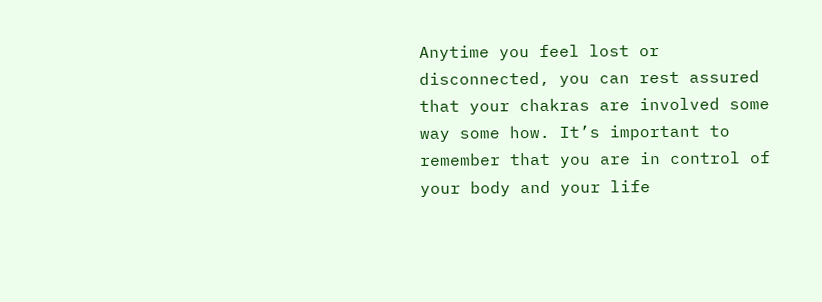Anytime you feel lost or disconnected, you can rest assured that your chakras are involved some way some how. It’s important to remember that you are in control of your body and your life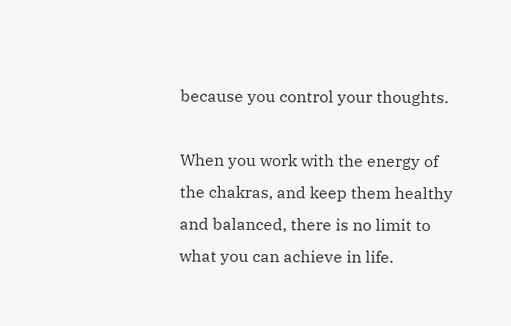because you control your thoughts.

When you work with the energy of the chakras, and keep them healthy and balanced, there is no limit to what you can achieve in life.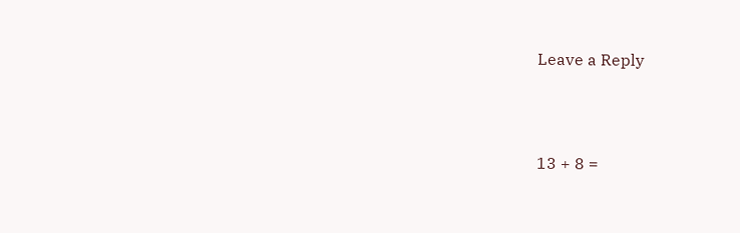Leave a Reply




13 + 8 =